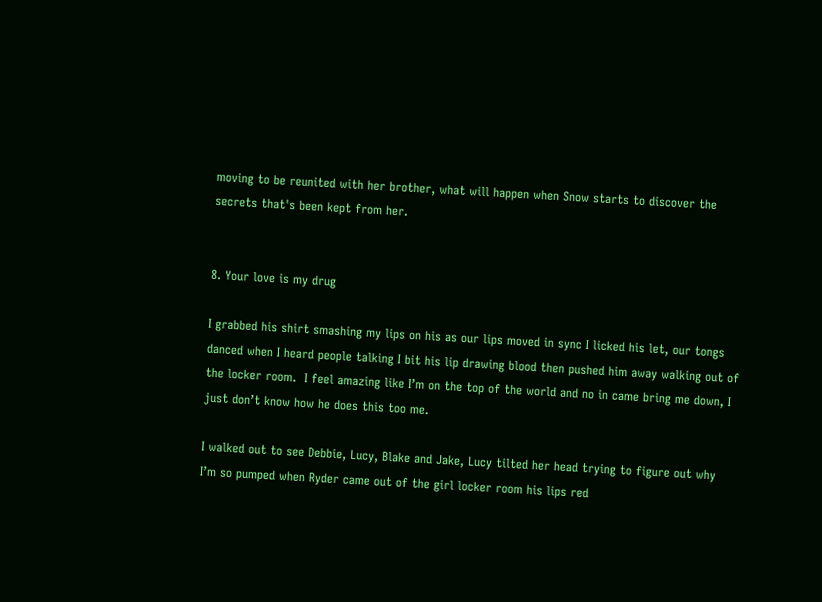moving to be reunited with her brother, what will happen when Snow starts to discover the secrets that's been kept from her.


8. Your love is my drug

I grabbed his shirt smashing my lips on his as our lips moved in sync I licked his let, our tongs danced when I heard people talking I bit his lip drawing blood then pushed him away walking out of the locker room.  I feel amazing like I’m on the top of the world and no in came bring me down, I just don’t know how he does this too me.

I walked out to see Debbie, Lucy, Blake and Jake, Lucy tilted her head trying to figure out why I’m so pumped when Ryder came out of the girl locker room his lips red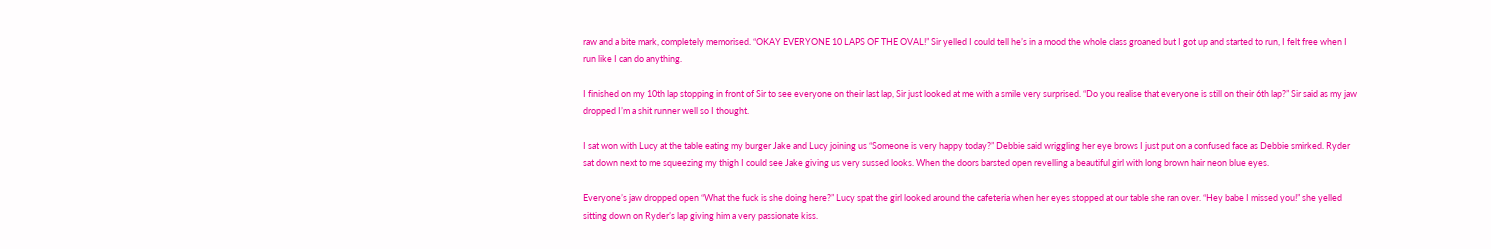raw and a bite mark, completely memorised. “OKAY EVERYONE 10 LAPS OF THE OVAL!” Sir yelled I could tell he’s in a mood the whole class groaned but I got up and started to run, I felt free when I run like I can do anything.

I finished on my 10th lap stopping in front of Sir to see everyone on their last lap, Sir just looked at me with a smile very surprised. “Do you realise that everyone is still on their 6th lap?” Sir said as my jaw dropped I’m a shit runner well so I thought.

I sat won with Lucy at the table eating my burger Jake and Lucy joining us “Someone is very happy today?” Debbie said wriggling her eye brows I just put on a confused face as Debbie smirked. Ryder sat down next to me squeezing my thigh I could see Jake giving us very sussed looks. When the doors barsted open revelling a beautiful girl with long brown hair neon blue eyes.

Everyone’s jaw dropped open “What the fuck is she doing here?” Lucy spat the girl looked around the cafeteria when her eyes stopped at our table she ran over. “Hey babe I missed you!” she yelled sitting down on Ryder’s lap giving him a very passionate kiss.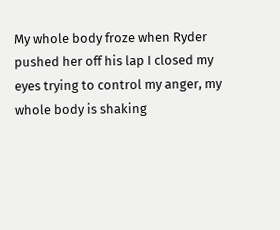My whole body froze when Ryder pushed her off his lap I closed my eyes trying to control my anger, my whole body is shaking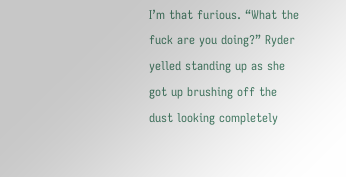I’m that furious. “What the fuck are you doing?” Ryder yelled standing up as she got up brushing off the dust looking completely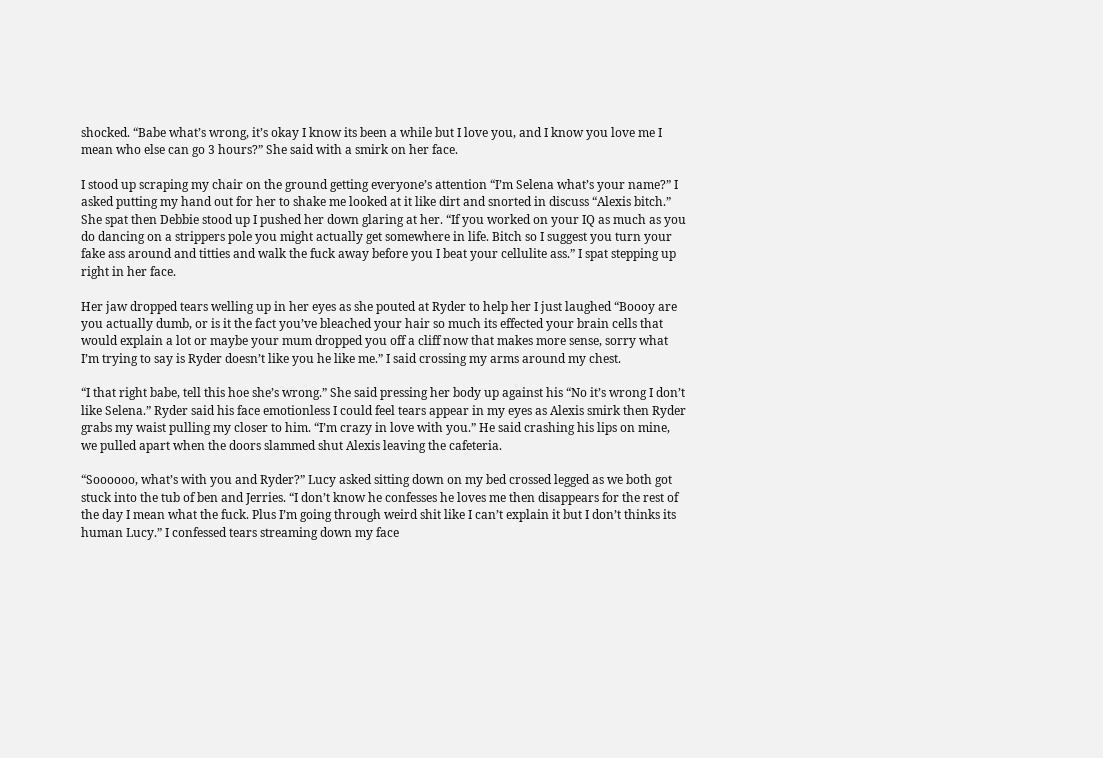shocked. “Babe what’s wrong, it’s okay I know its been a while but I love you, and I know you love me I mean who else can go 3 hours?” She said with a smirk on her face.

I stood up scraping my chair on the ground getting everyone’s attention “I’m Selena what’s your name?” I asked putting my hand out for her to shake me looked at it like dirt and snorted in discuss “Alexis bitch.” She spat then Debbie stood up I pushed her down glaring at her. “If you worked on your IQ as much as you do dancing on a strippers pole you might actually get somewhere in life. Bitch so I suggest you turn your fake ass around and titties and walk the fuck away before you I beat your cellulite ass.” I spat stepping up right in her face.

Her jaw dropped tears welling up in her eyes as she pouted at Ryder to help her I just laughed “Boooy are you actually dumb, or is it the fact you’ve bleached your hair so much its effected your brain cells that would explain a lot or maybe your mum dropped you off a cliff now that makes more sense, sorry what I’m trying to say is Ryder doesn’t like you he like me.” I said crossing my arms around my chest.

“I that right babe, tell this hoe she’s wrong.” She said pressing her body up against his “No it’s wrong I don’t like Selena.” Ryder said his face emotionless I could feel tears appear in my eyes as Alexis smirk then Ryder grabs my waist pulling my closer to him. “I’m crazy in love with you.” He said crashing his lips on mine, we pulled apart when the doors slammed shut Alexis leaving the cafeteria.

“Soooooo, what’s with you and Ryder?” Lucy asked sitting down on my bed crossed legged as we both got stuck into the tub of ben and Jerries. “I don’t know he confesses he loves me then disappears for the rest of the day I mean what the fuck. Plus I’m going through weird shit like I can’t explain it but I don’t thinks its human Lucy.” I confessed tears streaming down my face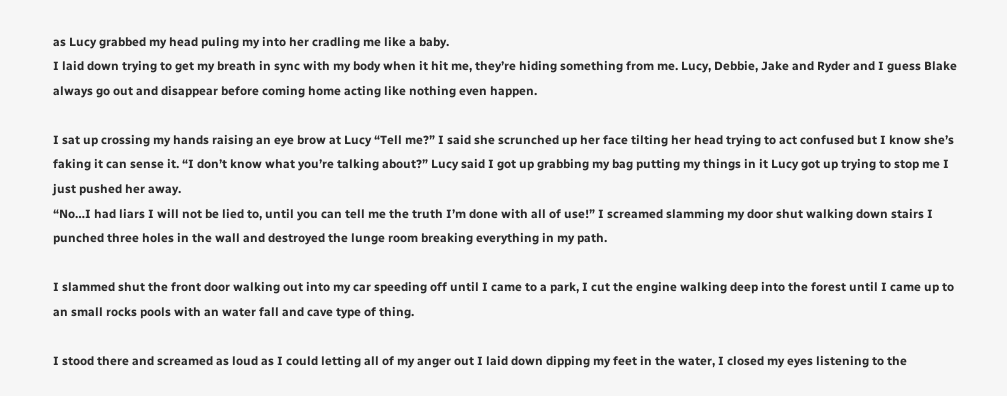as Lucy grabbed my head puling my into her cradling me like a baby.
I laid down trying to get my breath in sync with my body when it hit me, they’re hiding something from me. Lucy, Debbie, Jake and Ryder and I guess Blake always go out and disappear before coming home acting like nothing even happen.

I sat up crossing my hands raising an eye brow at Lucy “Tell me?” I said she scrunched up her face tilting her head trying to act confused but I know she’s faking it can sense it. “I don’t know what you’re talking about?” Lucy said I got up grabbing my bag putting my things in it Lucy got up trying to stop me I just pushed her away.
“No…I had liars I will not be lied to, until you can tell me the truth I’m done with all of use!” I screamed slamming my door shut walking down stairs I punched three holes in the wall and destroyed the lunge room breaking everything in my path.

I slammed shut the front door walking out into my car speeding off until I came to a park, I cut the engine walking deep into the forest until I came up to an small rocks pools with an water fall and cave type of thing.

I stood there and screamed as loud as I could letting all of my anger out I laid down dipping my feet in the water, I closed my eyes listening to the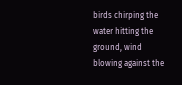birds chirping the water hitting the ground, wind blowing against the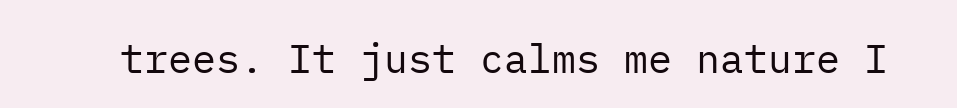trees. It just calms me nature I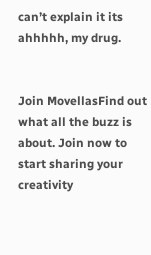can’t explain it its ahhhhh, my drug.


Join MovellasFind out what all the buzz is about. Join now to start sharing your creativity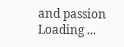and passion
Loading ...